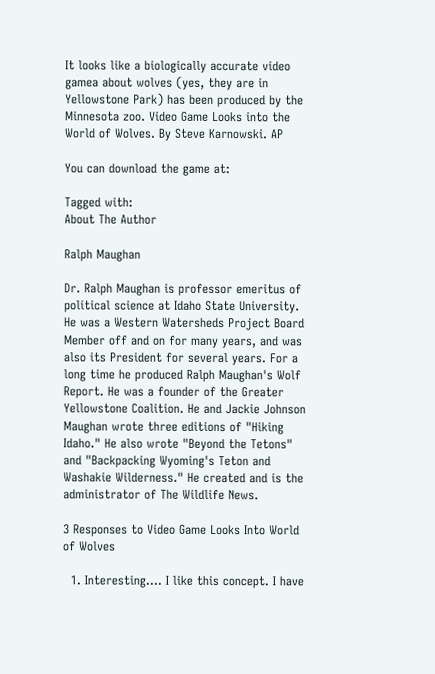It looks like a biologically accurate video gamea about wolves (yes, they are in Yellowstone Park) has been produced by the Minnesota zoo. Video Game Looks into the World of Wolves. By Steve Karnowski. AP

You can download the game at:

Tagged with:
About The Author

Ralph Maughan

Dr. Ralph Maughan is professor emeritus of political science at Idaho State University. He was a Western Watersheds Project Board Member off and on for many years, and was also its President for several years. For a long time he produced Ralph Maughan's Wolf Report. He was a founder of the Greater Yellowstone Coalition. He and Jackie Johnson Maughan wrote three editions of "Hiking Idaho." He also wrote "Beyond the Tetons" and "Backpacking Wyoming's Teton and Washakie Wilderness." He created and is the administrator of The Wildlife News.

3 Responses to Video Game Looks Into World of Wolves

  1. Interesting…. I like this concept. I have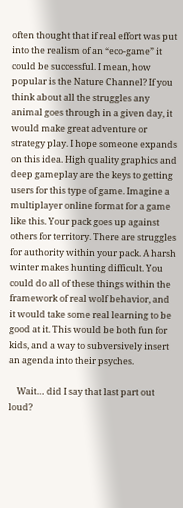often thought that if real effort was put into the realism of an “eco-game” it could be successful. I mean, how popular is the Nature Channel? If you think about all the struggles any animal goes through in a given day, it would make great adventure or strategy play. I hope someone expands on this idea. High quality graphics and deep gameplay are the keys to getting users for this type of game. Imagine a multiplayer online format for a game like this. Your pack goes up against others for territory. There are struggles for authority within your pack. A harsh winter makes hunting difficult. You could do all of these things within the framework of real wolf behavior, and it would take some real learning to be good at it. This would be both fun for kids, and a way to subversively insert an agenda into their psyches.

    Wait… did I say that last part out loud?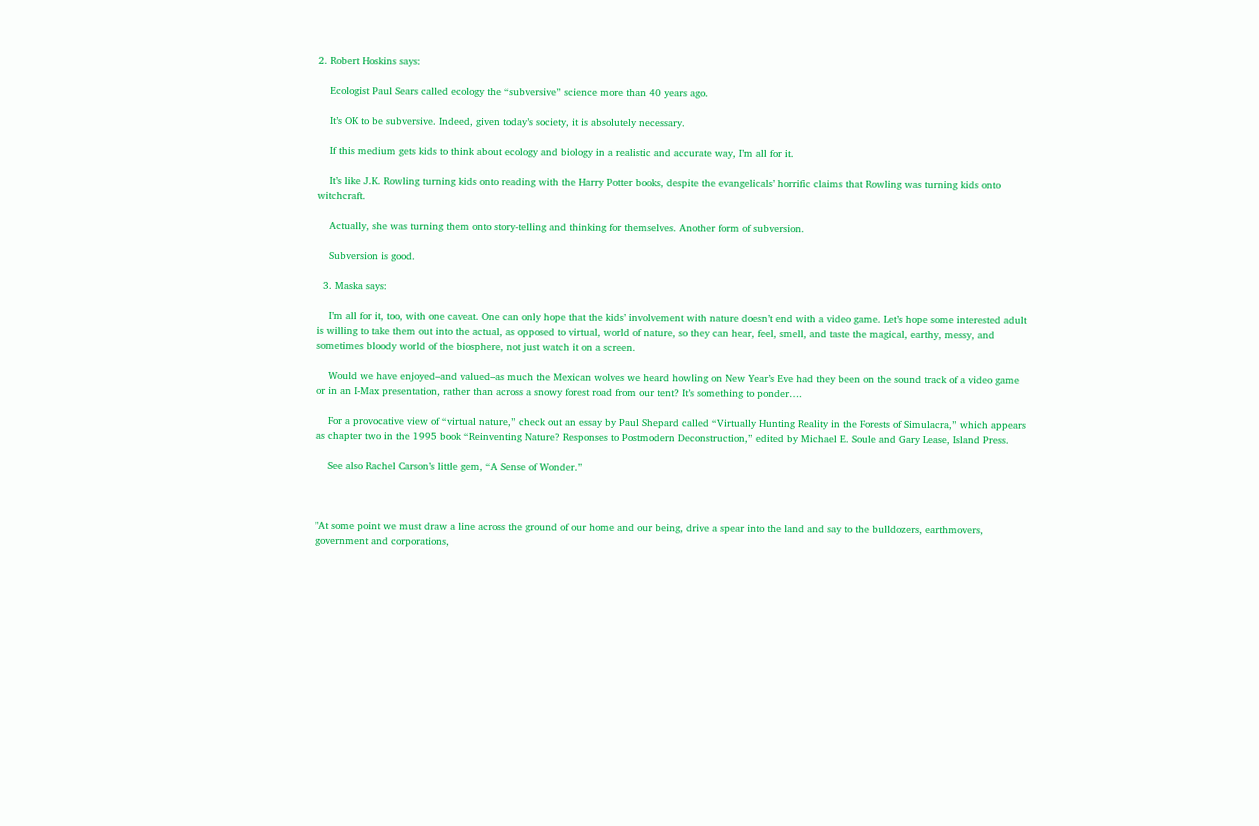2. Robert Hoskins says:

    Ecologist Paul Sears called ecology the “subversive” science more than 40 years ago.

    It’s OK to be subversive. Indeed, given today’s society, it is absolutely necessary.

    If this medium gets kids to think about ecology and biology in a realistic and accurate way, I’m all for it.

    It’s like J.K. Rowling turning kids onto reading with the Harry Potter books, despite the evangelicals’ horrific claims that Rowling was turning kids onto witchcraft.

    Actually, she was turning them onto story-telling and thinking for themselves. Another form of subversion.

    Subversion is good.

  3. Maska says:

    I’m all for it, too, with one caveat. One can only hope that the kids’ involvement with nature doesn’t end with a video game. Let’s hope some interested adult is willing to take them out into the actual, as opposed to virtual, world of nature, so they can hear, feel, smell, and taste the magical, earthy, messy, and sometimes bloody world of the biosphere, not just watch it on a screen.

    Would we have enjoyed–and valued–as much the Mexican wolves we heard howling on New Year’s Eve had they been on the sound track of a video game or in an I-Max presentation, rather than across a snowy forest road from our tent? It’s something to ponder….

    For a provocative view of “virtual nature,” check out an essay by Paul Shepard called “Virtually Hunting Reality in the Forests of Simulacra,” which appears as chapter two in the 1995 book “Reinventing Nature? Responses to Postmodern Deconstruction,” edited by Michael E. Soule and Gary Lease, Island Press.

    See also Rachel Carson’s little gem, “A Sense of Wonder.”



"At some point we must draw a line across the ground of our home and our being, drive a spear into the land and say to the bulldozers, earthmovers, government and corporations,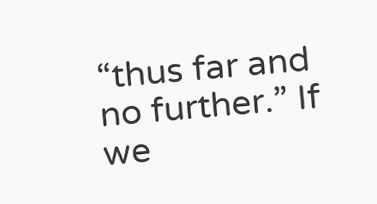“thus far and no further.” If we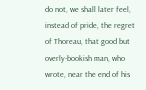do not, we shall later feel, instead of pride, the regret of Thoreau, that good but overly-bookish man, who wrote, near the end of his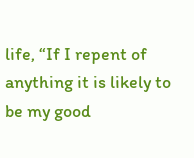life, “If I repent of anything it is likely to be my good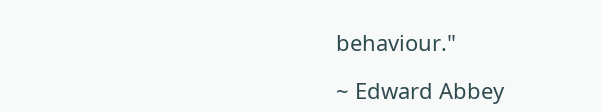behaviour."

~ Edward Abbey